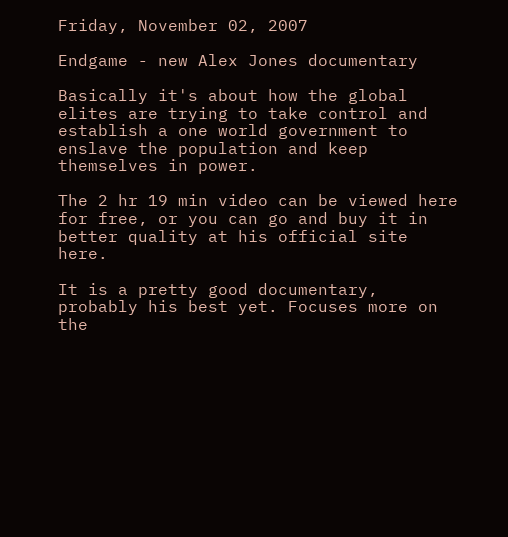Friday, November 02, 2007

Endgame - new Alex Jones documentary

Basically it's about how the global elites are trying to take control and establish a one world government to enslave the population and keep themselves in power.

The 2 hr 19 min video can be viewed here for free, or you can go and buy it in better quality at his official site here.

It is a pretty good documentary, probably his best yet. Focuses more on the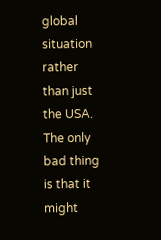global situation rather than just the USA. The only bad thing is that it might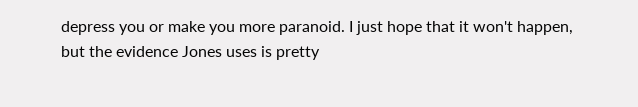depress you or make you more paranoid. I just hope that it won't happen, but the evidence Jones uses is pretty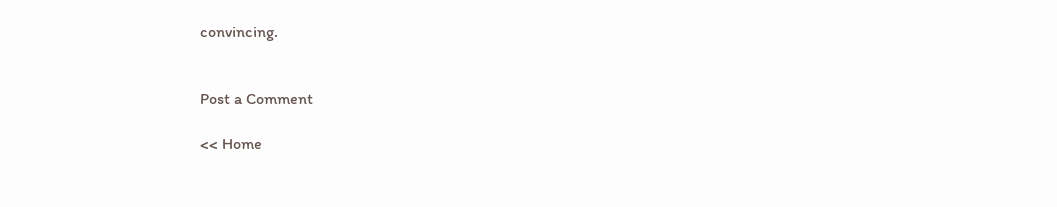convincing.


Post a Comment

<< Home